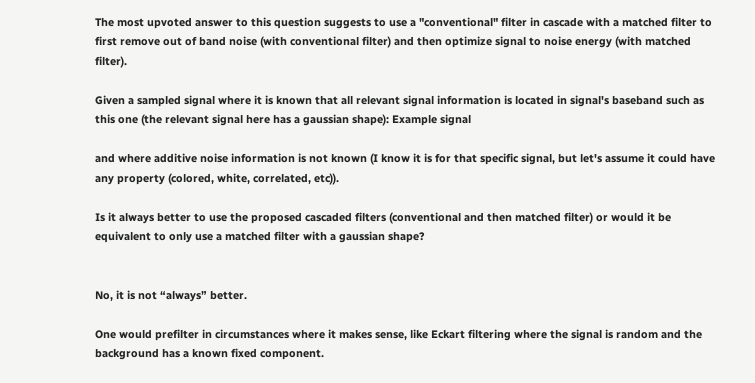The most upvoted answer to this question suggests to use a "conventional" filter in cascade with a matched filter to first remove out of band noise (with conventional filter) and then optimize signal to noise energy (with matched filter).

Given a sampled signal where it is known that all relevant signal information is located in signal's baseband such as this one (the relevant signal here has a gaussian shape): Example signal

and where additive noise information is not known (I know it is for that specific signal, but let's assume it could have any property (colored, white, correlated, etc)).

Is it always better to use the proposed cascaded filters (conventional and then matched filter) or would it be equivalent to only use a matched filter with a gaussian shape?


No, it is not “always” better.

One would prefilter in circumstances where it makes sense, like Eckart filtering where the signal is random and the background has a known fixed component.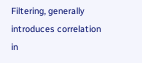Filtering, generally introduces correlation in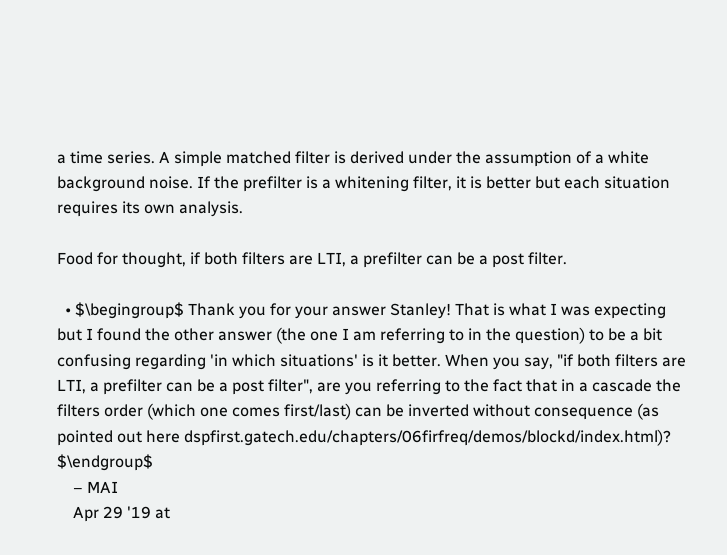a time series. A simple matched filter is derived under the assumption of a white background noise. If the prefilter is a whitening filter, it is better but each situation requires its own analysis.

Food for thought, if both filters are LTI, a prefilter can be a post filter.

  • $\begingroup$ Thank you for your answer Stanley! That is what I was expecting but I found the other answer (the one I am referring to in the question) to be a bit confusing regarding 'in which situations' is it better. When you say, "if both filters are LTI, a prefilter can be a post filter", are you referring to the fact that in a cascade the filters order (which one comes first/last) can be inverted without consequence (as pointed out here dspfirst.gatech.edu/chapters/06firfreq/demos/blockd/index.html)? $\endgroup$
    – MAI
    Apr 29 '19 at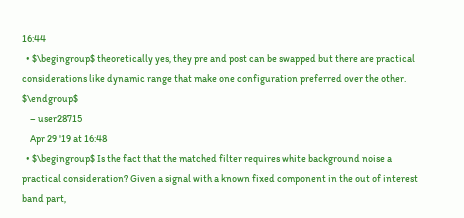16:44
  • $\begingroup$ theoretically yes, they pre and post can be swapped but there are practical considerations like dynamic range that make one configuration preferred over the other. $\endgroup$
    – user28715
    Apr 29 '19 at 16:48
  • $\begingroup$ Is the fact that the matched filter requires white background noise a practical consideration? Given a signal with a known fixed component in the out of interest band part,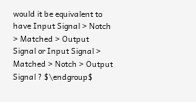would it be equivalent to have Input Signal > Notch > Matched > Output Signal or Input Signal > Matched > Notch > Output Signal ? $\endgroup$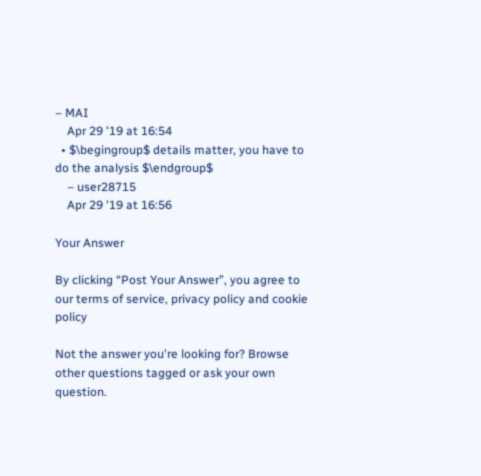– MAI
    Apr 29 '19 at 16:54
  • $\begingroup$ details matter, you have to do the analysis $\endgroup$
    – user28715
    Apr 29 '19 at 16:56

Your Answer

By clicking “Post Your Answer”, you agree to our terms of service, privacy policy and cookie policy

Not the answer you're looking for? Browse other questions tagged or ask your own question.